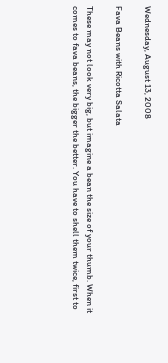Wednesday, August 13, 2008

Fava Beans with Ricotta Salata

These may not look very big, but imagine a bean the size of your thumb. When it comes to fava beans, the bigger the better. You have to shell them twice, first to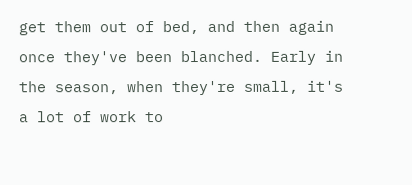get them out of bed, and then again once they've been blanched. Early in the season, when they're small, it's a lot of work to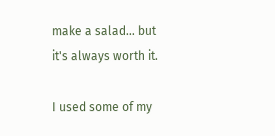make a salad... but it's always worth it.

I used some of my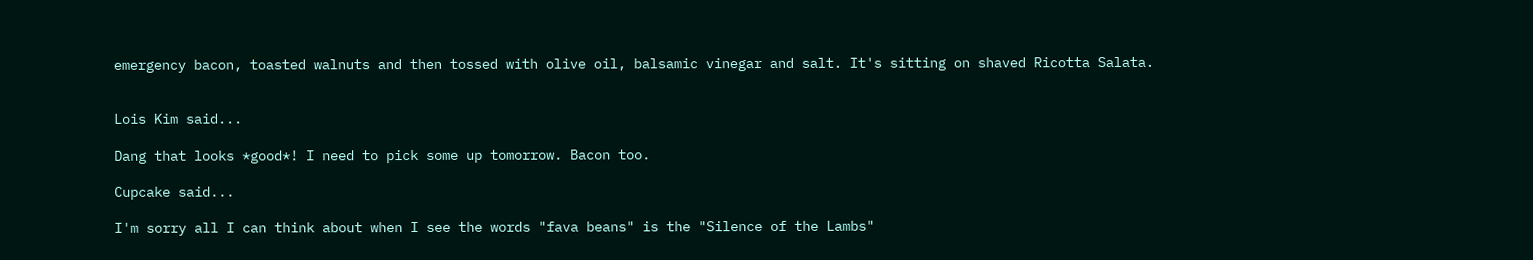emergency bacon, toasted walnuts and then tossed with olive oil, balsamic vinegar and salt. It's sitting on shaved Ricotta Salata.


Lois Kim said...

Dang that looks *good*! I need to pick some up tomorrow. Bacon too.

Cupcake said...

I'm sorry all I can think about when I see the words "fava beans" is the "Silence of the Lambs"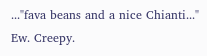..."fava beans and a nice Chianti..." Ew. Creepy.